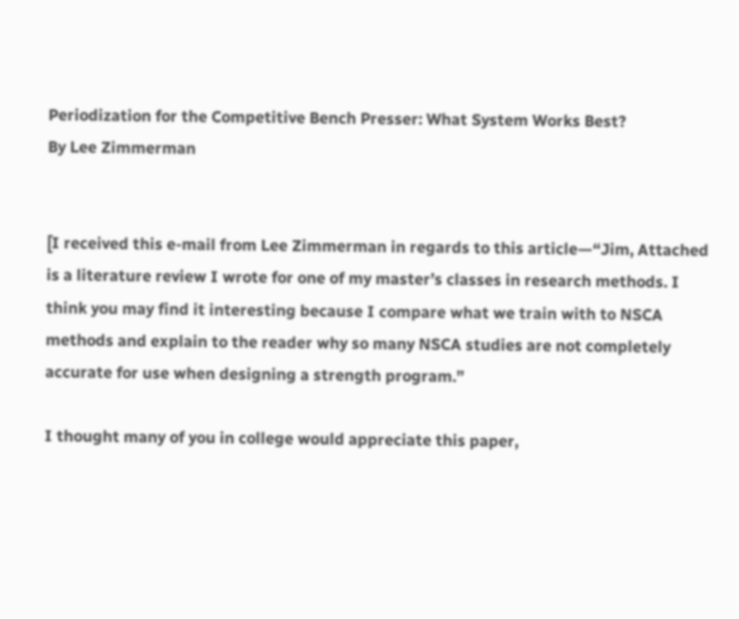Periodization for the Competitive Bench Presser: What System Works Best?
By Lee Zimmerman


[I received this e-mail from Lee Zimmerman in regards to this article—“Jim, Attached is a literature review I wrote for one of my master’s classes in research methods. I think you may find it interesting because I compare what we train with to NSCA methods and explain to the reader why so many NSCA studies are not completely accurate for use when designing a strength program.”

I thought many of you in college would appreciate this paper,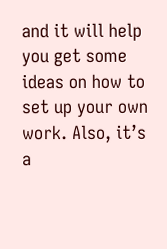and it will help you get some ideas on how to set up your own work. Also, it’s a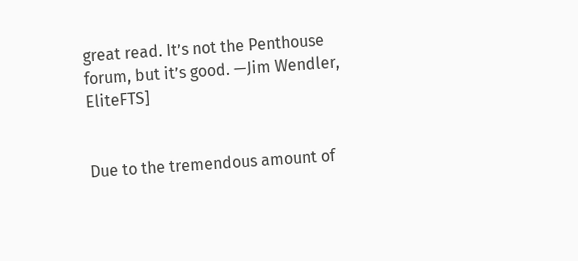great read. It’s not the Penthouse forum, but it’s good. —Jim Wendler, EliteFTS]


Due to the tremendous amount of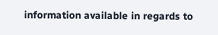information available in regards to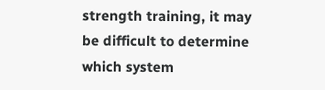strength training, it may be difficult to determine which system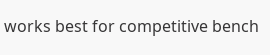works best for competitive bench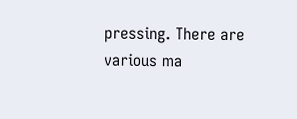pressing. There are various ma